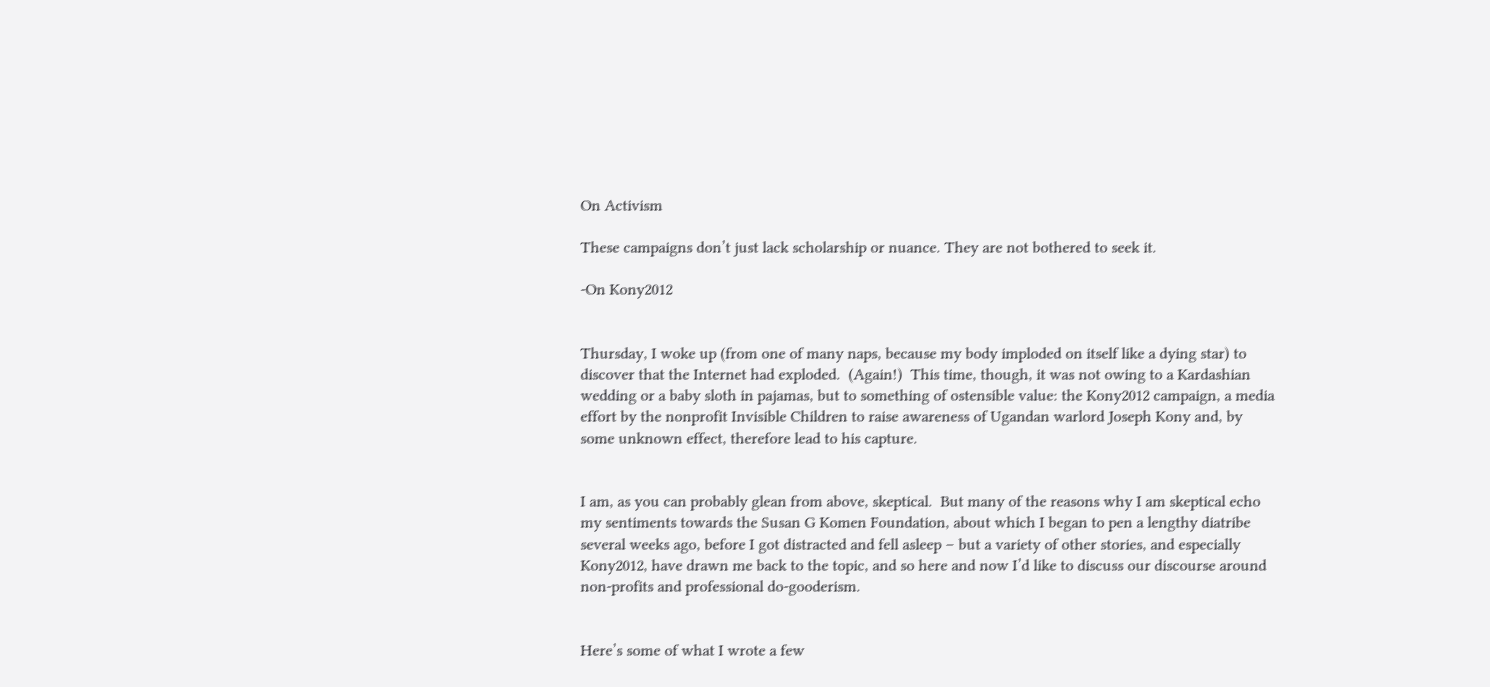On Activism

These campaigns don’t just lack scholarship or nuance. They are not bothered to seek it.

-On Kony2012


Thursday, I woke up (from one of many naps, because my body imploded on itself like a dying star) to discover that the Internet had exploded.  (Again!)  This time, though, it was not owing to a Kardashian wedding or a baby sloth in pajamas, but to something of ostensible value: the Kony2012 campaign, a media effort by the nonprofit Invisible Children to raise awareness of Ugandan warlord Joseph Kony and, by some unknown effect, therefore lead to his capture.


I am, as you can probably glean from above, skeptical.  But many of the reasons why I am skeptical echo my sentiments towards the Susan G Komen Foundation, about which I began to pen a lengthy diatribe several weeks ago, before I got distracted and fell asleep – but a variety of other stories, and especially Kony2012, have drawn me back to the topic, and so here and now I’d like to discuss our discourse around non-profits and professional do-gooderism.


Here’s some of what I wrote a few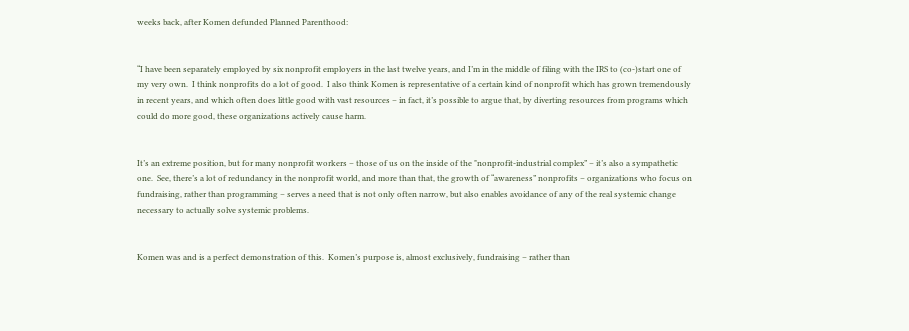weeks back, after Komen defunded Planned Parenthood:


“I have been separately employed by six nonprofit employers in the last twelve years, and I’m in the middle of filing with the IRS to (co-)start one of my very own.  I think nonprofits do a lot of good.  I also think Komen is representative of a certain kind of nonprofit which has grown tremendously in recent years, and which often does little good with vast resources – in fact, it’s possible to argue that, by diverting resources from programs which could do more good, these organizations actively cause harm.


It’s an extreme position, but for many nonprofit workers – those of us on the inside of the "nonprofit-industrial complex” – it’s also a sympathetic one.  See, there’s a lot of redundancy in the nonprofit world, and more than that, the growth of “awareness” nonprofits – organizations who focus on fundraising, rather than programming – serves a need that is not only often narrow, but also enables avoidance of any of the real systemic change necessary to actually solve systemic problems.


Komen was and is a perfect demonstration of this.  Komen’s purpose is, almost exclusively, fundraising – rather than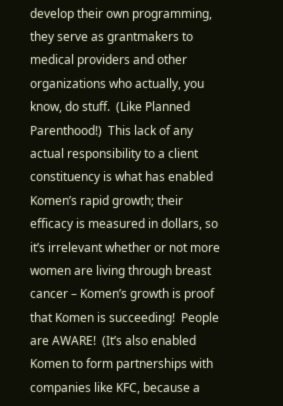develop their own programming, they serve as grantmakers to medical providers and other organizations who actually, you know, do stuff.  (Like Planned Parenthood!)  This lack of any actual responsibility to a client constituency is what has enabled Komen’s rapid growth; their efficacy is measured in dollars, so it’s irrelevant whether or not more women are living through breast cancer – Komen’s growth is proof that Komen is succeeding!  People are AWARE!  (It’s also enabled Komen to form partnerships with companies like KFC, because a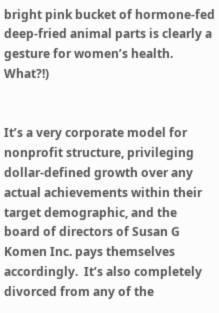bright pink bucket of hormone-fed deep-fried animal parts is clearly a gesture for women’s health.  What?!)


It’s a very corporate model for nonprofit structure, privileging dollar-defined growth over any actual achievements within their target demographic, and the board of directors of Susan G Komen Inc. pays themselves accordingly.  It’s also completely divorced from any of the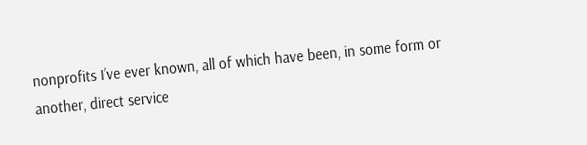nonprofits I’ve ever known, all of which have been, in some form or another, direct service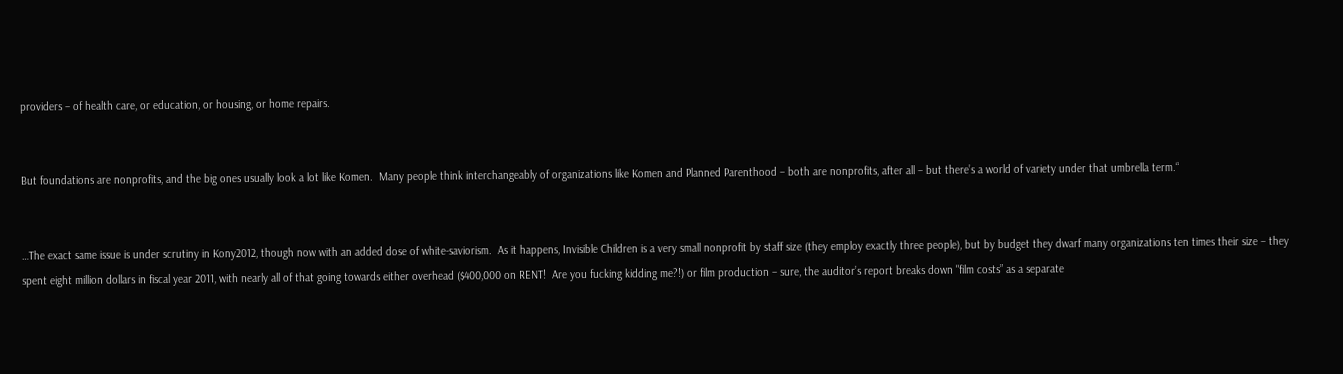providers – of health care, or education, or housing, or home repairs.


But foundations are nonprofits, and the big ones usually look a lot like Komen.  Many people think interchangeably of organizations like Komen and Planned Parenthood – both are nonprofits, after all – but there’s a world of variety under that umbrella term.“


…The exact same issue is under scrutiny in Kony2012, though now with an added dose of white-saviorism.  As it happens, Invisible Children is a very small nonprofit by staff size (they employ exactly three people), but by budget they dwarf many organizations ten times their size – they spent eight million dollars in fiscal year 2011, with nearly all of that going towards either overhead ($400,000 on RENT!  Are you fucking kidding me?!) or film production – sure, the auditor’s report breaks down "film costs” as a separate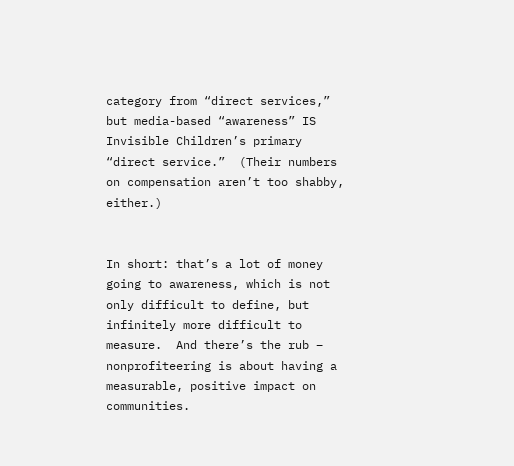category from “direct services,” but media-based “awareness” IS Invisible Children’s primary “direct service.”  (Their numbers on compensation aren’t too shabby, either.)


In short: that’s a lot of money going to awareness, which is not only difficult to define, but infinitely more difficult to measure.  And there’s the rub – nonprofiteering is about having a measurable, positive impact on communities.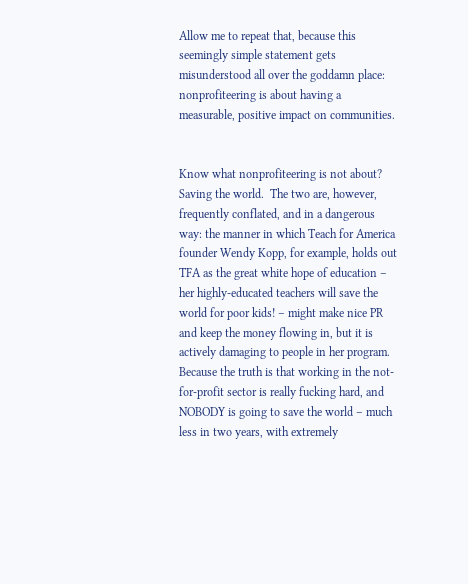Allow me to repeat that, because this seemingly simple statement gets misunderstood all over the goddamn place: nonprofiteering is about having a measurable, positive impact on communities.


Know what nonprofiteering is not about?  Saving the world.  The two are, however, frequently conflated, and in a dangerous way: the manner in which Teach for America founder Wendy Kopp, for example, holds out TFA as the great white hope of education – her highly-educated teachers will save the world for poor kids! – might make nice PR and keep the money flowing in, but it is actively damaging to people in her program.  Because the truth is that working in the not-for-profit sector is really fucking hard, and NOBODY is going to save the world – much less in two years, with extremely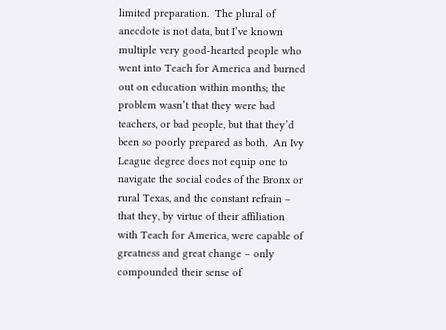limited preparation.  The plural of anecdote is not data, but I’ve known multiple very good-hearted people who went into Teach for America and burned out on education within months; the problem wasn’t that they were bad teachers, or bad people, but that they’d been so poorly prepared as both.  An Ivy League degree does not equip one to navigate the social codes of the Bronx or rural Texas, and the constant refrain – that they, by virtue of their affiliation with Teach for America, were capable of greatness and great change – only compounded their sense of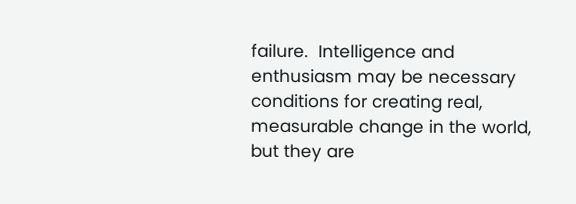failure.  Intelligence and enthusiasm may be necessary conditions for creating real, measurable change in the world, but they are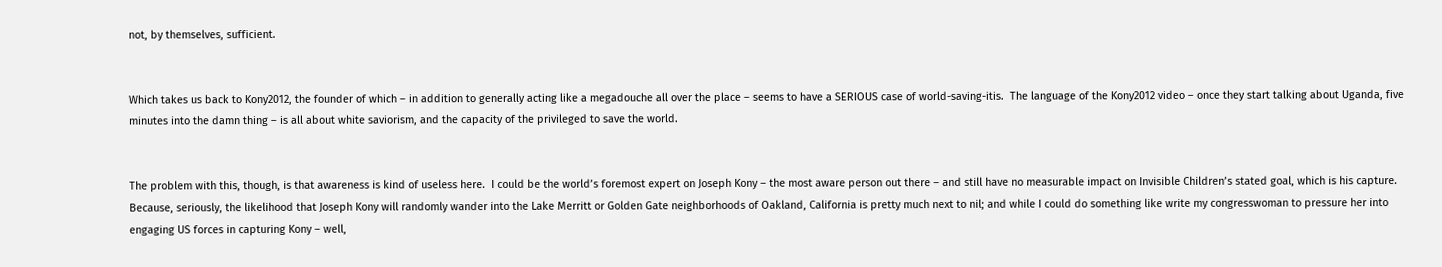not, by themselves, sufficient.


Which takes us back to Kony2012, the founder of which – in addition to generally acting like a megadouche all over the place – seems to have a SERIOUS case of world-saving-itis.  The language of the Kony2012 video – once they start talking about Uganda, five minutes into the damn thing – is all about white saviorism, and the capacity of the privileged to save the world.


The problem with this, though, is that awareness is kind of useless here.  I could be the world’s foremost expert on Joseph Kony – the most aware person out there – and still have no measurable impact on Invisible Children’s stated goal, which is his capture.  Because, seriously, the likelihood that Joseph Kony will randomly wander into the Lake Merritt or Golden Gate neighborhoods of Oakland, California is pretty much next to nil; and while I could do something like write my congresswoman to pressure her into engaging US forces in capturing Kony – well,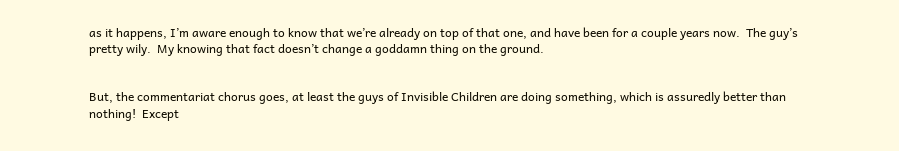as it happens, I’m aware enough to know that we’re already on top of that one, and have been for a couple years now.  The guy’s pretty wily.  My knowing that fact doesn’t change a goddamn thing on the ground.


But, the commentariat chorus goes, at least the guys of Invisible Children are doing something, which is assuredly better than nothing!  Except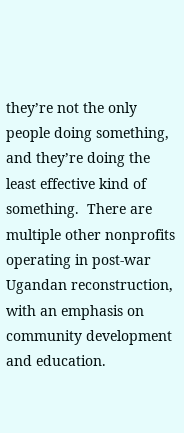they’re not the only people doing something, and they’re doing the least effective kind of something.  There are multiple other nonprofits operating in post-war Ugandan reconstruction, with an emphasis on community development and education.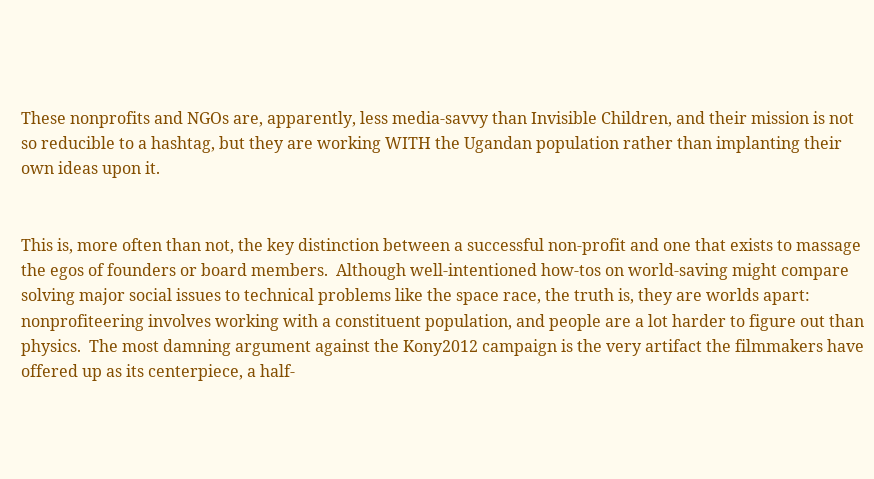These nonprofits and NGOs are, apparently, less media-savvy than Invisible Children, and their mission is not so reducible to a hashtag, but they are working WITH the Ugandan population rather than implanting their own ideas upon it.


This is, more often than not, the key distinction between a successful non-profit and one that exists to massage the egos of founders or board members.  Although well-intentioned how-tos on world-saving might compare solving major social issues to technical problems like the space race, the truth is, they are worlds apart: nonprofiteering involves working with a constituent population, and people are a lot harder to figure out than physics.  The most damning argument against the Kony2012 campaign is the very artifact the filmmakers have offered up as its centerpiece, a half-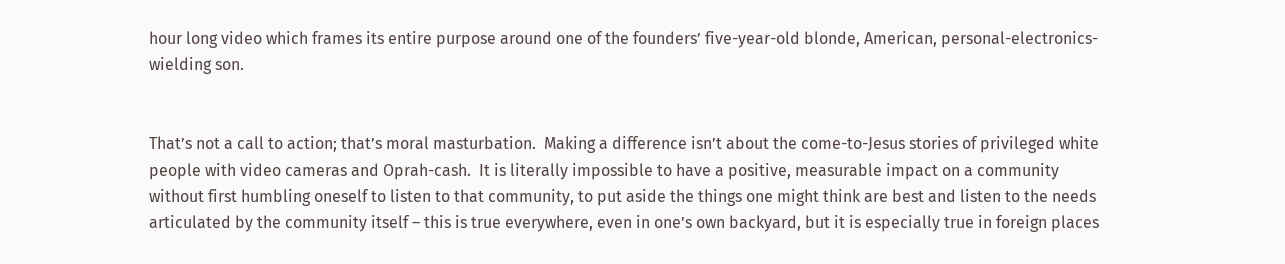hour long video which frames its entire purpose around one of the founders’ five-year-old blonde, American, personal-electronics-wielding son.


That’s not a call to action; that’s moral masturbation.  Making a difference isn’t about the come-to-Jesus stories of privileged white people with video cameras and Oprah-cash.  It is literally impossible to have a positive, measurable impact on a community without first humbling oneself to listen to that community, to put aside the things one might think are best and listen to the needs articulated by the community itself – this is true everywhere, even in one’s own backyard, but it is especially true in foreign places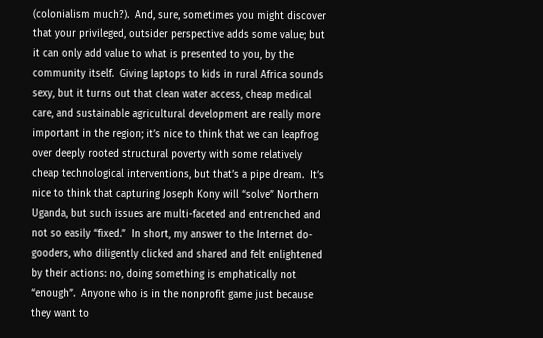(colonialism much?).  And, sure, sometimes you might discover that your privileged, outsider perspective adds some value; but it can only add value to what is presented to you, by the community itself.  Giving laptops to kids in rural Africa sounds sexy, but it turns out that clean water access, cheap medical care, and sustainable agricultural development are really more important in the region; it’s nice to think that we can leapfrog over deeply rooted structural poverty with some relatively cheap technological interventions, but that’s a pipe dream.  It’s nice to think that capturing Joseph Kony will “solve” Northern Uganda, but such issues are multi-faceted and entrenched and not so easily “fixed.”  In short, my answer to the Internet do-gooders, who diligently clicked and shared and felt enlightened by their actions: no, doing something is emphatically not “enough”.  Anyone who is in the nonprofit game just because they want to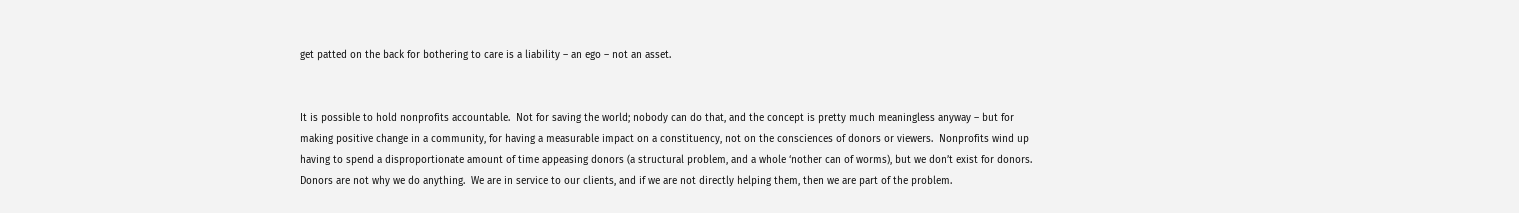get patted on the back for bothering to care is a liability – an ego – not an asset.


It is possible to hold nonprofits accountable.  Not for saving the world; nobody can do that, and the concept is pretty much meaningless anyway – but for making positive change in a community, for having a measurable impact on a constituency, not on the consciences of donors or viewers.  Nonprofits wind up having to spend a disproportionate amount of time appeasing donors (a structural problem, and a whole ‘nother can of worms), but we don’t exist for donors.  Donors are not why we do anything.  We are in service to our clients, and if we are not directly helping them, then we are part of the problem.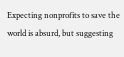Expecting nonprofits to save the world is absurd, but suggesting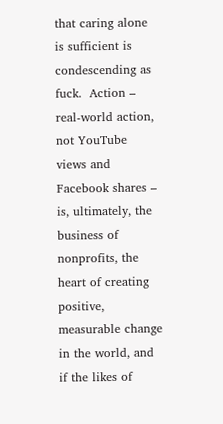that caring alone is sufficient is condescending as fuck.  Action – real-world action, not YouTube views and Facebook shares – is, ultimately, the business of nonprofits, the heart of creating positive, measurable change in the world, and if the likes of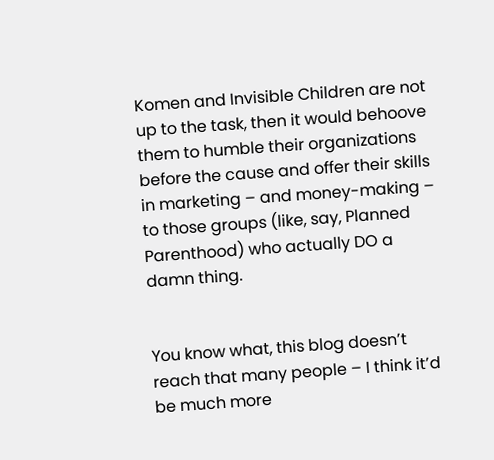Komen and Invisible Children are not up to the task, then it would behoove them to humble their organizations before the cause and offer their skills in marketing – and money-making – to those groups (like, say, Planned Parenthood) who actually DO a damn thing.


You know what, this blog doesn’t reach that many people – I think it’d be much more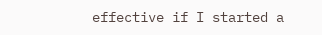effective if I started a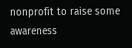nonprofit to raise some awareness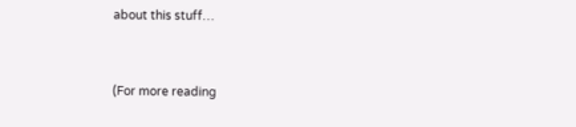about this stuff…


(For more reading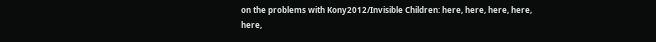on the problems with Kony2012/Invisible Children: here, here, here, here, here,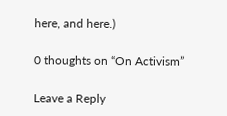here, and here.)

0 thoughts on “On Activism”

Leave a Reply